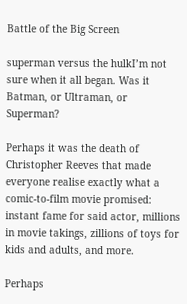Battle of the Big Screen

superman versus the hulkI’m not sure when it all began. Was it Batman, or Ultraman, or Superman?

Perhaps it was the death of Christopher Reeves that made everyone realise exactly what a comic-to-film movie promised: instant fame for said actor, millions in movie takings, zillions of toys for kids and adults, and more.

Perhaps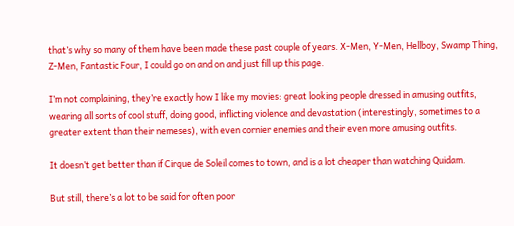that’s why so many of them have been made these past couple of years. X-Men, Y-Men, Hellboy, Swamp Thing, Z-Men, Fantastic Four, I could go on and on and just fill up this page.

I’m not complaining, they’re exactly how I like my movies: great looking people dressed in amusing outfits, wearing all sorts of cool stuff, doing good, inflicting violence and devastation (interestingly, sometimes to a greater extent than their nemeses), with even cornier enemies and their even more amusing outfits.

It doesn’t get better than if Cirque de Soleil comes to town, and is a lot cheaper than watching Quidam.

But still, there’s a lot to be said for often poor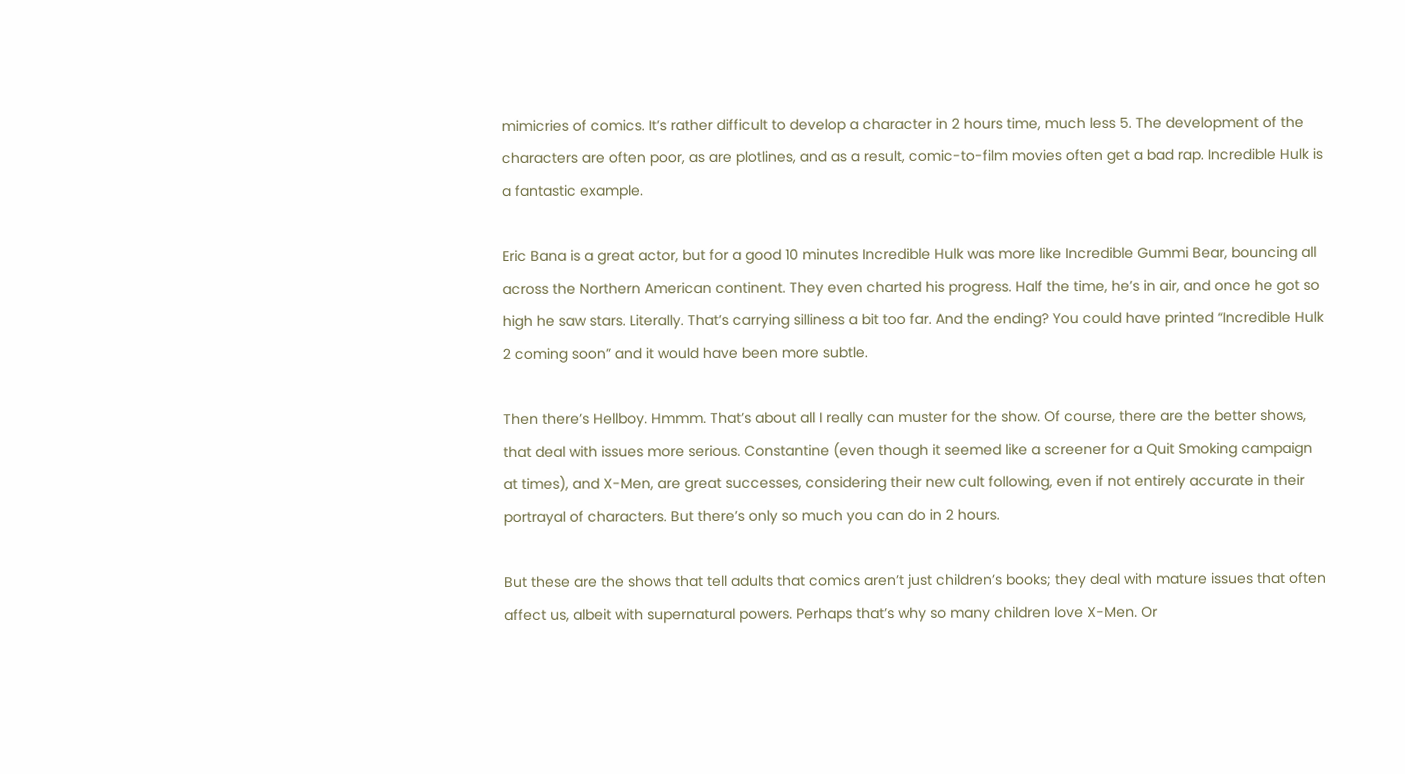mimicries of comics. It’s rather difficult to develop a character in 2 hours time, much less 5. The development of the characters are often poor, as are plotlines, and as a result, comic-to-film movies often get a bad rap. Incredible Hulk is a fantastic example.

Eric Bana is a great actor, but for a good 10 minutes Incredible Hulk was more like Incredible Gummi Bear, bouncing all across the Northern American continent. They even charted his progress. Half the time, he’s in air, and once he got so high he saw stars. Literally. That’s carrying silliness a bit too far. And the ending? You could have printed “Incredible Hulk 2 coming soon” and it would have been more subtle.

Then there’s Hellboy. Hmmm. That’s about all I really can muster for the show. Of course, there are the better shows, that deal with issues more serious. Constantine (even though it seemed like a screener for a Quit Smoking campaign at times), and X-Men, are great successes, considering their new cult following, even if not entirely accurate in their portrayal of characters. But there’s only so much you can do in 2 hours.

But these are the shows that tell adults that comics aren’t just children’s books; they deal with mature issues that often affect us, albeit with supernatural powers. Perhaps that’s why so many children love X-Men. Or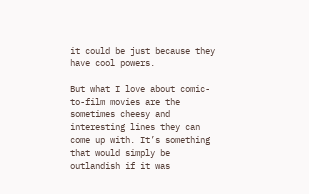it could be just because they have cool powers.

But what I love about comic-to-film movies are the sometimes cheesy and interesting lines they can come up with. It’s something that would simply be outlandish if it was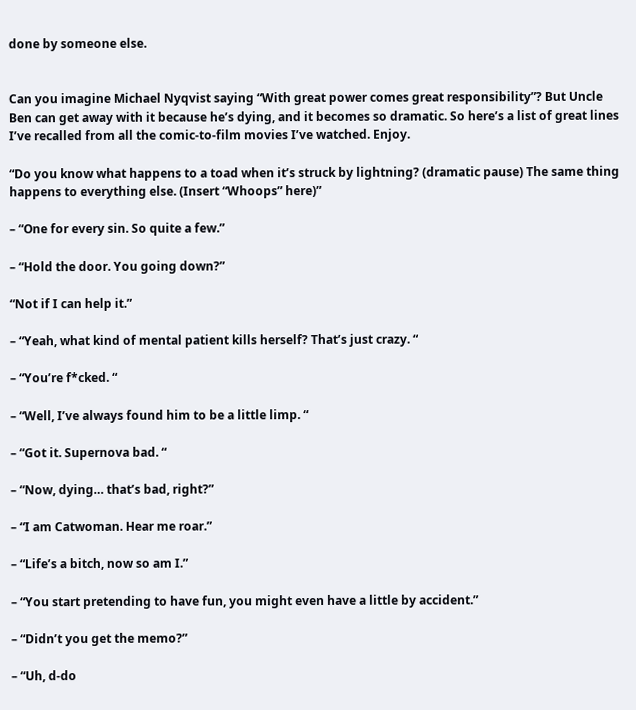done by someone else.


Can you imagine Michael Nyqvist saying “With great power comes great responsibility”? But Uncle Ben can get away with it because he’s dying, and it becomes so dramatic. So here’s a list of great lines I’ve recalled from all the comic-to-film movies I’ve watched. Enjoy.

“Do you know what happens to a toad when it’s struck by lightning? (dramatic pause) The same thing happens to everything else. (Insert “Whoops” here)”

– “One for every sin. So quite a few.”

– “Hold the door. You going down?”

“Not if I can help it.”

– “Yeah, what kind of mental patient kills herself? That’s just crazy. “

– “You’re f*cked. “

– “Well, I’ve always found him to be a little limp. “

– “Got it. Supernova bad. “

– “Now, dying… that’s bad, right?”

– “I am Catwoman. Hear me roar.”

– “Life’s a bitch, now so am I.”

– “You start pretending to have fun, you might even have a little by accident.”

– “Didn’t you get the memo?”

– “Uh, d-do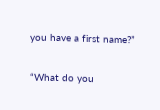you have a first name?”

“What do you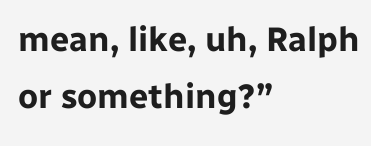mean, like, uh, Ralph or something?”